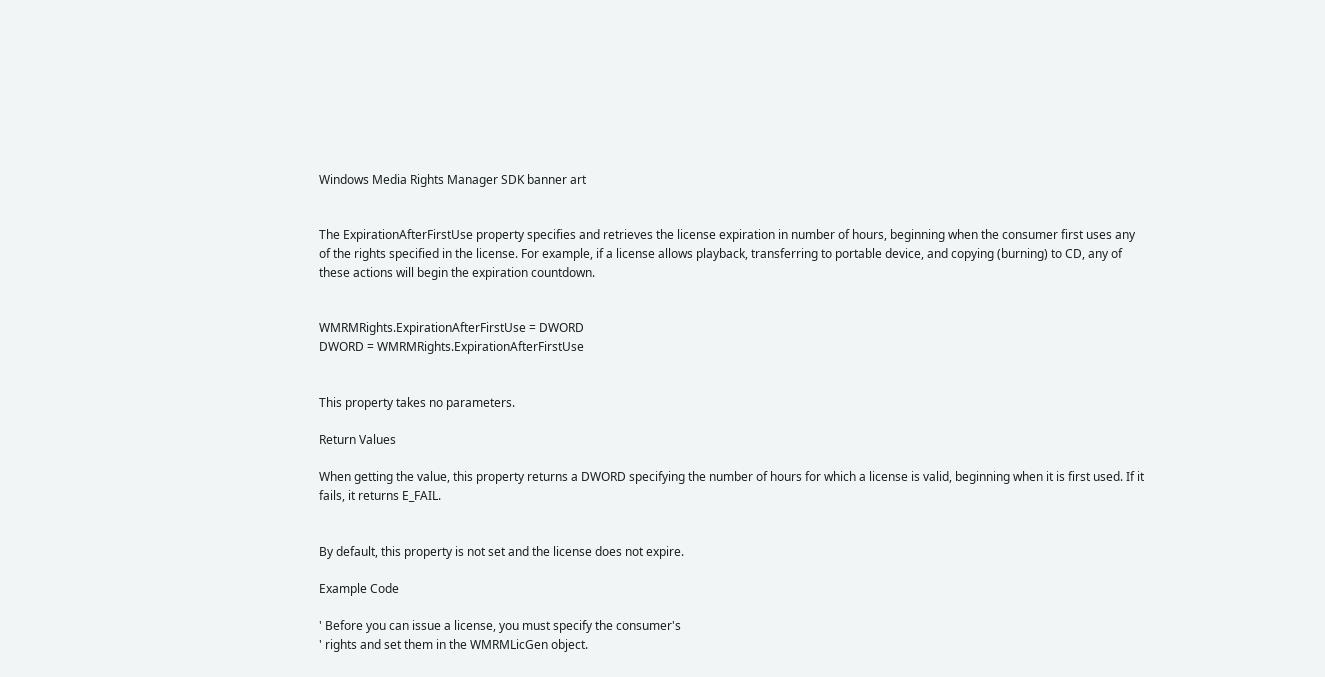Windows Media Rights Manager SDK banner art


The ExpirationAfterFirstUse property specifies and retrieves the license expiration in number of hours, beginning when the consumer first uses any of the rights specified in the license. For example, if a license allows playback, transferring to portable device, and copying (burning) to CD, any of these actions will begin the expiration countdown.


WMRMRights.ExpirationAfterFirstUse = DWORD
DWORD = WMRMRights.ExpirationAfterFirstUse


This property takes no parameters.

Return Values

When getting the value, this property returns a DWORD specifying the number of hours for which a license is valid, beginning when it is first used. If it fails, it returns E_FAIL.


By default, this property is not set and the license does not expire.

Example Code

' Before you can issue a license, you must specify the consumer's
' rights and set them in the WMRMLicGen object.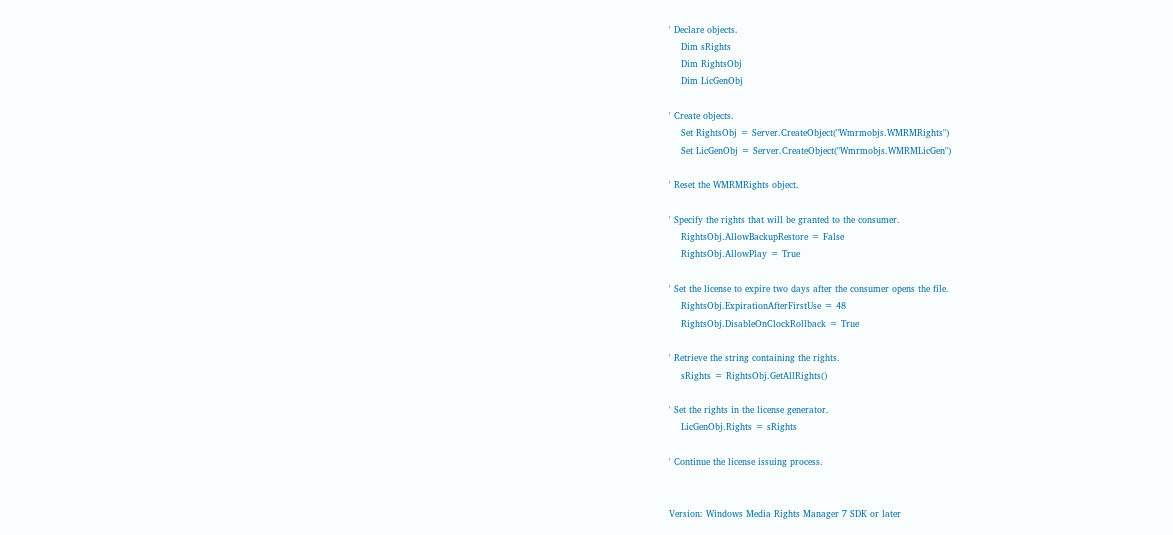' Declare objects.
    Dim sRights
    Dim RightsObj
    Dim LicGenObj

' Create objects.
    Set RightsObj = Server.CreateObject("Wmrmobjs.WMRMRights")
    Set LicGenObj = Server.CreateObject("Wmrmobjs.WMRMLicGen")

' Reset the WMRMRights object.

' Specify the rights that will be granted to the consumer.
    RightsObj.AllowBackupRestore = False
    RightsObj.AllowPlay = True

' Set the license to expire two days after the consumer opens the file.
    RightsObj.ExpirationAfterFirstUse = 48
    RightsObj.DisableOnClockRollback = True

' Retrieve the string containing the rights.
    sRights = RightsObj.GetAllRights()

' Set the rights in the license generator.
    LicGenObj.Rights = sRights

' Continue the license issuing process.


Version: Windows Media Rights Manager 7 SDK or later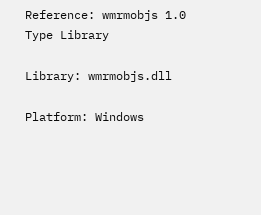Reference: wmrmobjs 1.0 Type Library

Library: wmrmobjs.dll

Platform: Windows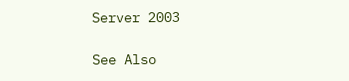Server 2003

See Also